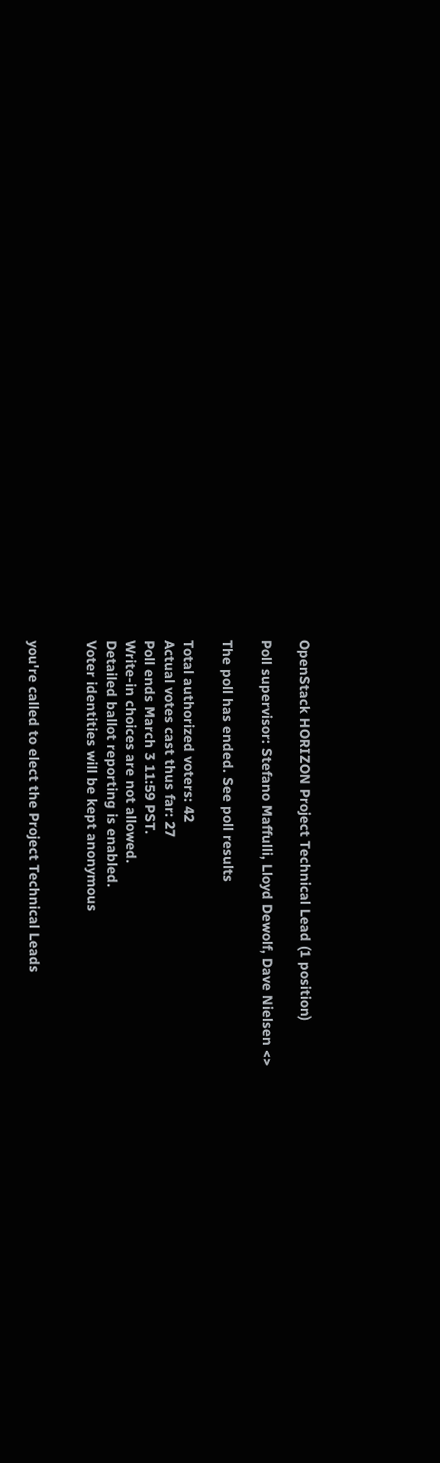OpenStack HORIZON Project Technical Lead (1 position)

Poll supervisor: Stefano Maffulli, Lloyd Dewolf, Dave Nielsen <>

The poll has ended. See poll results

Total authorized voters: 42
Actual votes cast thus far: 27
Poll ends March 3 11:59 PST.
Write-in choices are not allowed.
Detailed ballot reporting is enabled.
Voter identities will be kept anonymous


you're called to elect the Project Technical Leads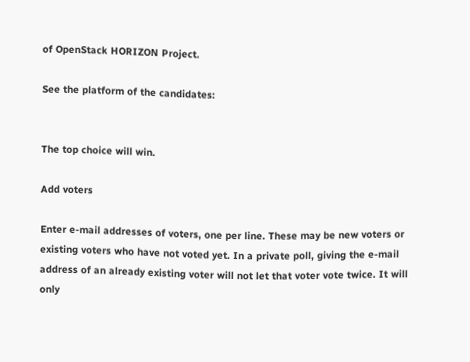of OpenStack HORIZON Project.

See the platform of the candidates:


The top choice will win.

Add voters

Enter e-mail addresses of voters, one per line. These may be new voters or existing voters who have not voted yet. In a private poll, giving the e-mail address of an already existing voter will not let that voter vote twice. It will only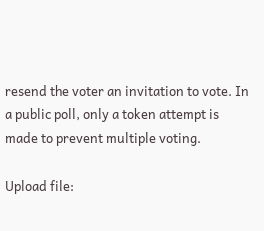resend the voter an invitation to vote. In a public poll, only a token attempt is made to prevent multiple voting.

Upload file: